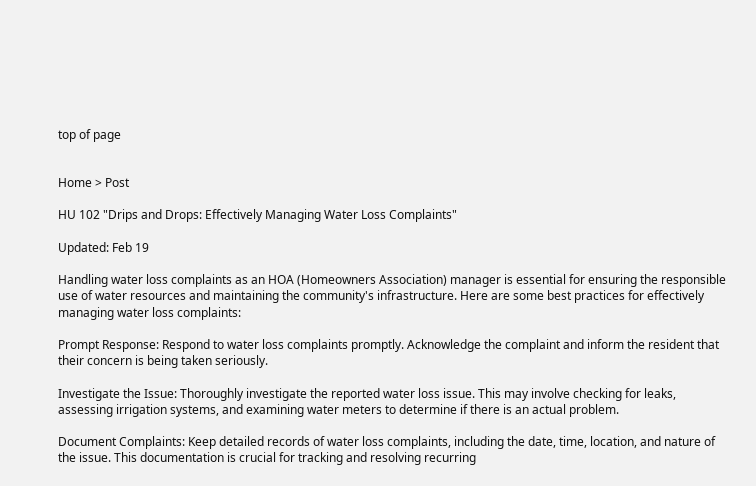top of page


Home > Post

HU 102 "Drips and Drops: Effectively Managing Water Loss Complaints"

Updated: Feb 19

Handling water loss complaints as an HOA (Homeowners Association) manager is essential for ensuring the responsible use of water resources and maintaining the community's infrastructure. Here are some best practices for effectively managing water loss complaints:

Prompt Response: Respond to water loss complaints promptly. Acknowledge the complaint and inform the resident that their concern is being taken seriously.

Investigate the Issue: Thoroughly investigate the reported water loss issue. This may involve checking for leaks, assessing irrigation systems, and examining water meters to determine if there is an actual problem.

Document Complaints: Keep detailed records of water loss complaints, including the date, time, location, and nature of the issue. This documentation is crucial for tracking and resolving recurring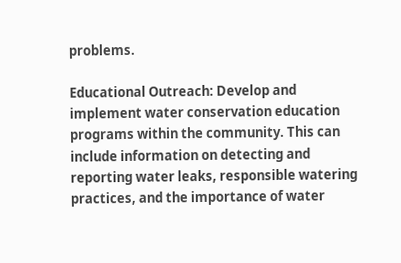problems.

Educational Outreach: Develop and implement water conservation education programs within the community. This can include information on detecting and reporting water leaks, responsible watering practices, and the importance of water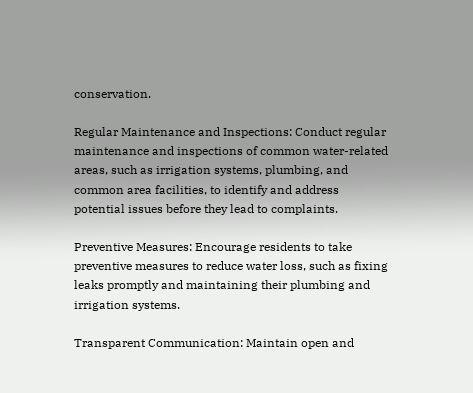conservation.

Regular Maintenance and Inspections: Conduct regular maintenance and inspections of common water-related areas, such as irrigation systems, plumbing, and common area facilities, to identify and address potential issues before they lead to complaints.

Preventive Measures: Encourage residents to take preventive measures to reduce water loss, such as fixing leaks promptly and maintaining their plumbing and irrigation systems.

Transparent Communication: Maintain open and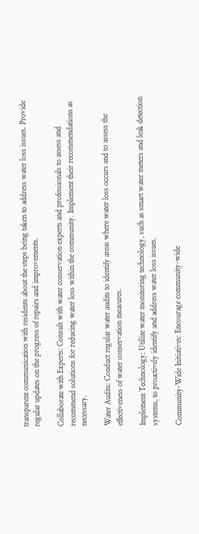transparent communication with residents about the steps being taken to address water loss issues. Provide regular updates on the progress of repairs and improvements.

Collaborate with Experts: Consult with water conservation experts and professionals to assess and recommend solutions for reducing water loss within the community. Implement their recommendations as necessary.

Water Audits: Conduct regular water audits to identify areas where water loss occurs and to assess the effectiveness of water conservation measures.

Implement Technology: Utilize water monitoring technology, such as smart water meters and leak detection systems, to proactively identify and address water loss issues.

Community-Wide Initiatives: Encourage community-wide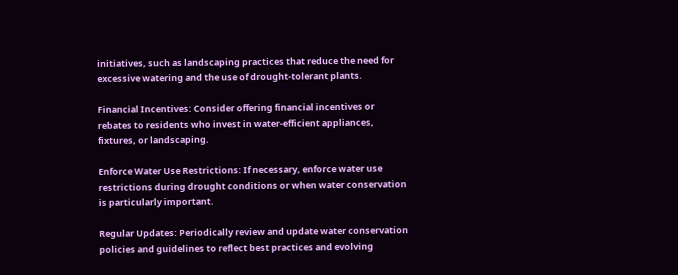initiatives, such as landscaping practices that reduce the need for excessive watering and the use of drought-tolerant plants.

Financial Incentives: Consider offering financial incentives or rebates to residents who invest in water-efficient appliances, fixtures, or landscaping.

Enforce Water Use Restrictions: If necessary, enforce water use restrictions during drought conditions or when water conservation is particularly important.

Regular Updates: Periodically review and update water conservation policies and guidelines to reflect best practices and evolving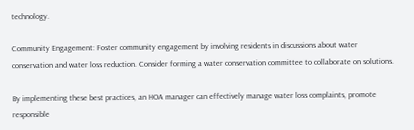technology.

Community Engagement: Foster community engagement by involving residents in discussions about water conservation and water loss reduction. Consider forming a water conservation committee to collaborate on solutions.

By implementing these best practices, an HOA manager can effectively manage water loss complaints, promote responsible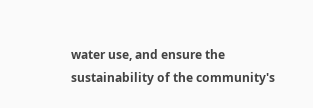water use, and ensure the sustainability of the community's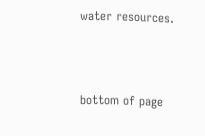water resources.



bottom of page